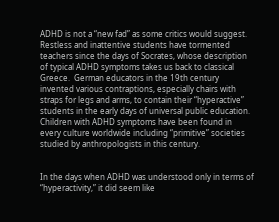ADHD is not a “new fad” as some critics would suggest.  Restless and inattentive students have tormented teachers since the days of Socrates, whose description of typical ADHD symptoms takes us back to classical Greece.  German educators in the 19th century invented various contraptions, especially chairs with straps for legs and arms, to contain their “hyperactive” students in the early days of universal public education.  Children with ADHD symptoms have been found in every culture worldwide including “primitive” societies studied by anthropologists in this century.


In the days when ADHD was understood only in terms of “hyperactivity,” it did seem like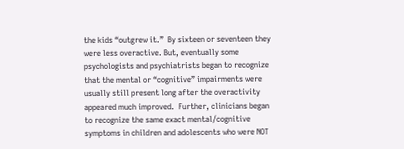the kids “outgrew it.”  By sixteen or seventeen they were less overactive. But, eventually some psychologists and psychiatrists began to recognize that the mental or “cognitive” impairments were usually still present long after the overactivity appeared much improved.  Further, clinicians began to recognize the same exact mental/cognitive symptoms in children and adolescents who were NOT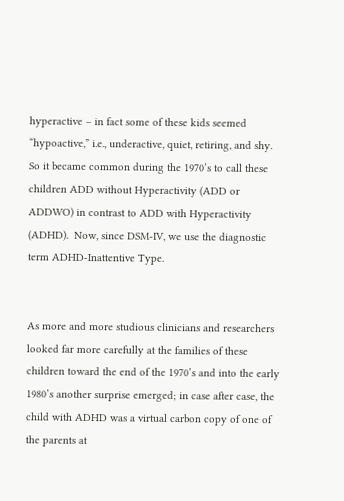hyperactive – in fact some of these kids seemed “hypoactive,” i.e., underactive, quiet, retiring, and shy.  So it became common during the 1970’s to call these children ADD without Hyperactivity (ADD or ADDWO) in contrast to ADD with Hyperactivity (ADHD).  Now, since DSM-IV, we use the diagnostic term ADHD-Inattentive Type.


As more and more studious clinicians and researchers looked far more carefully at the families of these children toward the end of the 1970’s and into the early 1980’s another surprise emerged; in case after case, the child with ADHD was a virtual carbon copy of one of the parents at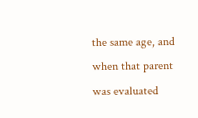the same age, and when that parent was evaluated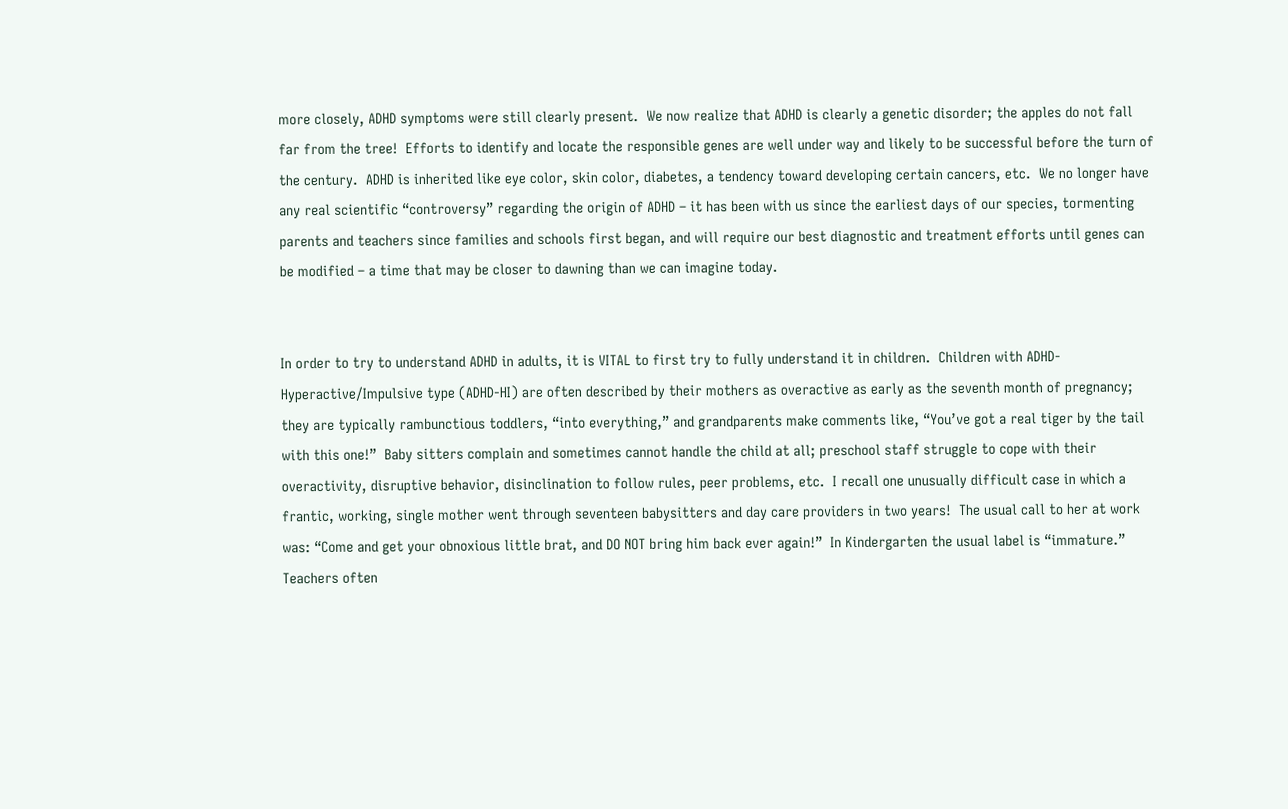more closely, ADHD symptoms were still clearly present.  We now realize that ADHD is clearly a genetic disorder; the apples do not fall far from the tree!  Efforts to identify and locate the responsible genes are well under way and likely to be successful before the turn of the century.  ADHD is inherited like eye color, skin color, diabetes, a tendency toward developing certain cancers, etc.  We no longer have any real scientific “controversy” regarding the origin of ADHD – it has been with us since the earliest days of our species, tormenting parents and teachers since families and schools first began, and will require our best diagnostic and treatment efforts until genes can be modified – a time that may be closer to dawning than we can imagine today.


In order to try to understand ADHD in adults, it is VITAL to first try to fully understand it in children.  Children with ADHD-Hyperactive/Impulsive type (ADHD-HI) are often described by their mothers as overactive as early as the seventh month of pregnancy; they are typically rambunctious toddlers, “into everything,” and grandparents make comments like, “You’ve got a real tiger by the tail with this one!”  Baby sitters complain and sometimes cannot handle the child at all; preschool staff struggle to cope with their overactivity, disruptive behavior, disinclination to follow rules, peer problems, etc.  I recall one unusually difficult case in which a frantic, working, single mother went through seventeen babysitters and day care providers in two years!  The usual call to her at work was: “Come and get your obnoxious little brat, and DO NOT bring him back ever again!”  In Kindergarten the usual label is “immature.”  Teachers often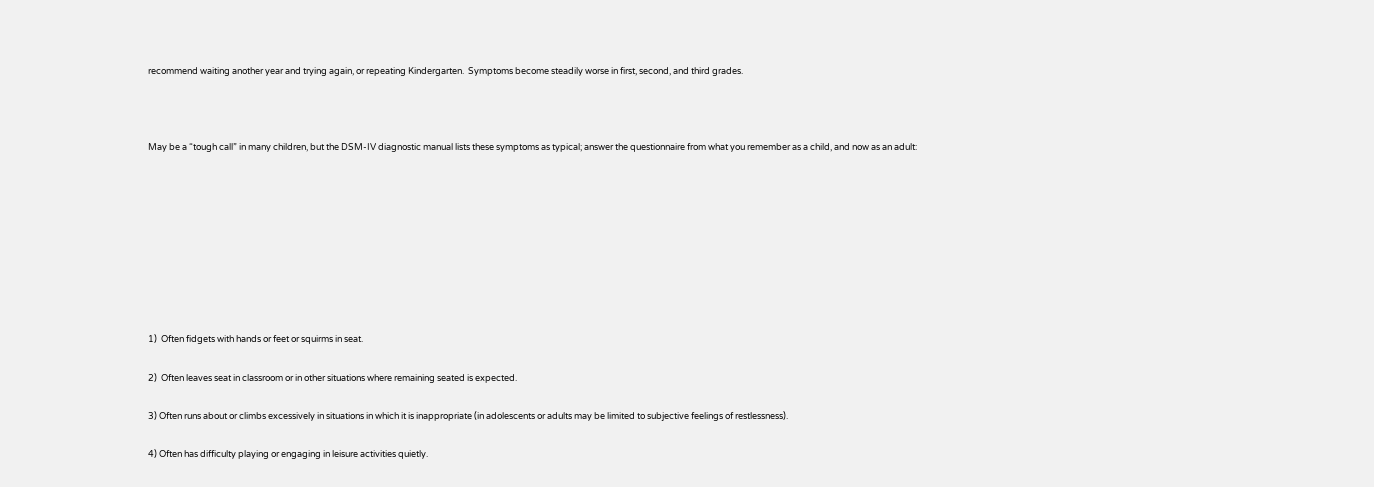recommend waiting another year and trying again, or repeating Kindergarten.  Symptoms become steadily worse in first, second, and third grades.



May be a “tough call” in many children, but the DSM-IV diagnostic manual lists these symptoms as typical; answer the questionnaire from what you remember as a child, and now as an adult:









1)  Often fidgets with hands or feet or squirms in seat.

2)  Often leaves seat in classroom or in other situations where remaining seated is expected.

3) Often runs about or climbs excessively in situations in which it is inappropriate (in adolescents or adults may be limited to subjective feelings of restlessness).

4) Often has difficulty playing or engaging in leisure activities quietly.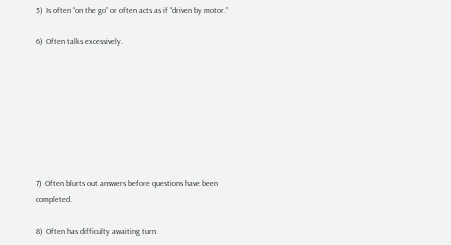5)  Is often “on the go” or often acts as if “driven by motor.”

6)  Often talks excessively.








7)  Often blurts out answers before questions have been completed.

8)  Often has difficulty awaiting turn.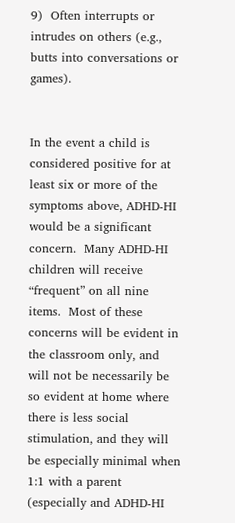9)  Often interrupts or intrudes on others (e.g., butts into conversations or games).


In the event a child is considered positive for at least six or more of the symptoms above, ADHD-HI would be a significant concern.  Many ADHD-HI children will receive “frequent” on all nine items.  Most of these concerns will be evident in the classroom only, and will not be necessarily be so evident at home where there is less social stimulation, and they will be especially minimal when 1:1 with a parent (especially and ADHD-HI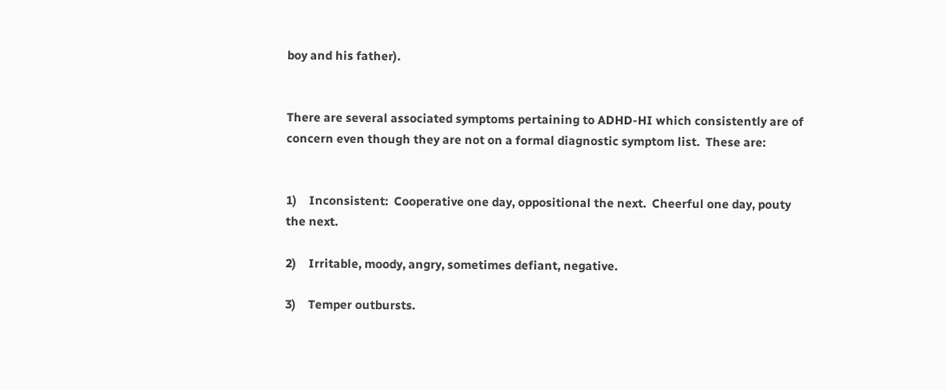boy and his father).


There are several associated symptoms pertaining to ADHD-HI which consistently are of concern even though they are not on a formal diagnostic symptom list.  These are:


1)    Inconsistent:  Cooperative one day, oppositional the next.  Cheerful one day, pouty the next.

2)    Irritable, moody, angry, sometimes defiant, negative.

3)    Temper outbursts.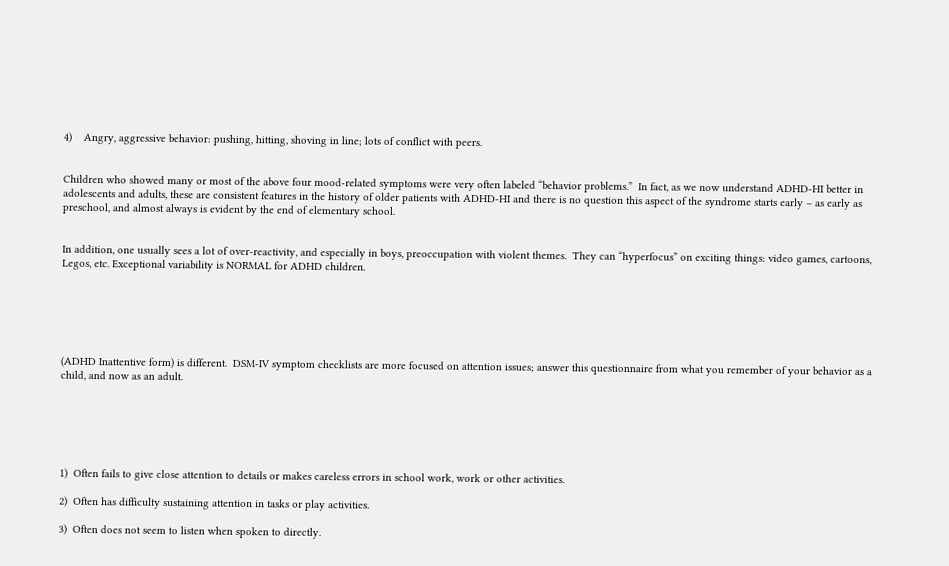4)    Angry, aggressive behavior: pushing, hitting, shoving in line; lots of conflict with peers.


Children who showed many or most of the above four mood-related symptoms were very often labeled “behavior problems.”  In fact, as we now understand ADHD-HI better in adolescents and adults, these are consistent features in the history of older patients with ADHD-HI and there is no question this aspect of the syndrome starts early – as early as preschool, and almost always is evident by the end of elementary school.


In addition, one usually sees a lot of over-reactivity, and especially in boys, preoccupation with violent themes.  They can “hyperfocus” on exciting things: video games, cartoons, Legos, etc. Exceptional variability is NORMAL for ADHD children.






(ADHD Inattentive form) is different.  DSM-IV symptom checklists are more focused on attention issues; answer this questionnaire from what you remember of your behavior as a child, and now as an adult.






1)  Often fails to give close attention to details or makes careless errors in school work, work or other activities.

2)  Often has difficulty sustaining attention in tasks or play activities.

3)  Often does not seem to listen when spoken to directly.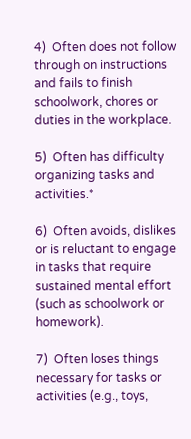4)  Often does not follow through on instructions and fails to finish schoolwork, chores or duties in the workplace.

5)  Often has difficulty organizing tasks and activities.*

6)  Often avoids, dislikes or is reluctant to engage in tasks that require sustained mental effort (such as schoolwork or homework).

7)  Often loses things necessary for tasks or activities (e.g., toys,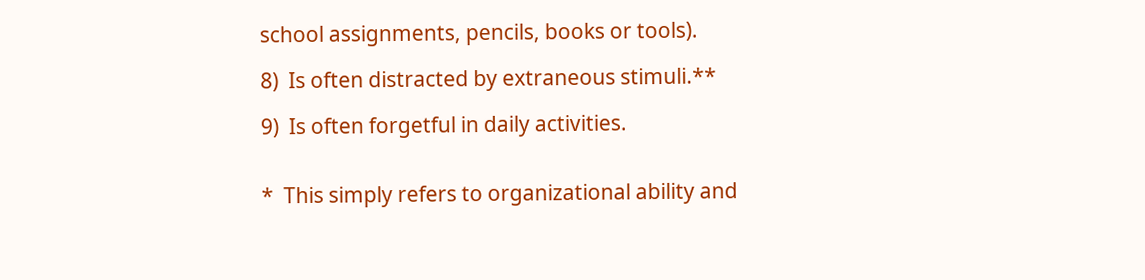school assignments, pencils, books or tools).

8)  Is often distracted by extraneous stimuli.**

9)  Is often forgetful in daily activities.


*  This simply refers to organizational ability and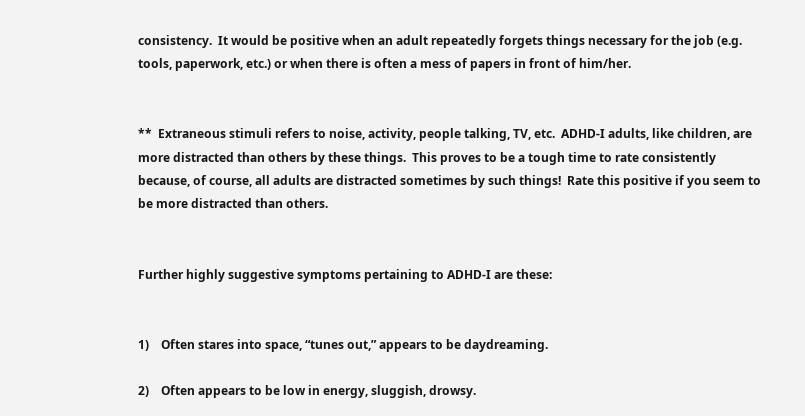consistency.  It would be positive when an adult repeatedly forgets things necessary for the job (e.g. tools, paperwork, etc.) or when there is often a mess of papers in front of him/her.


**  Extraneous stimuli refers to noise, activity, people talking, TV, etc.  ADHD-I adults, like children, are more distracted than others by these things.  This proves to be a tough time to rate consistently because, of course, all adults are distracted sometimes by such things!  Rate this positive if you seem to be more distracted than others.


Further highly suggestive symptoms pertaining to ADHD-I are these:


1)    Often stares into space, “tunes out,” appears to be daydreaming.

2)    Often appears to be low in energy, sluggish, drowsy.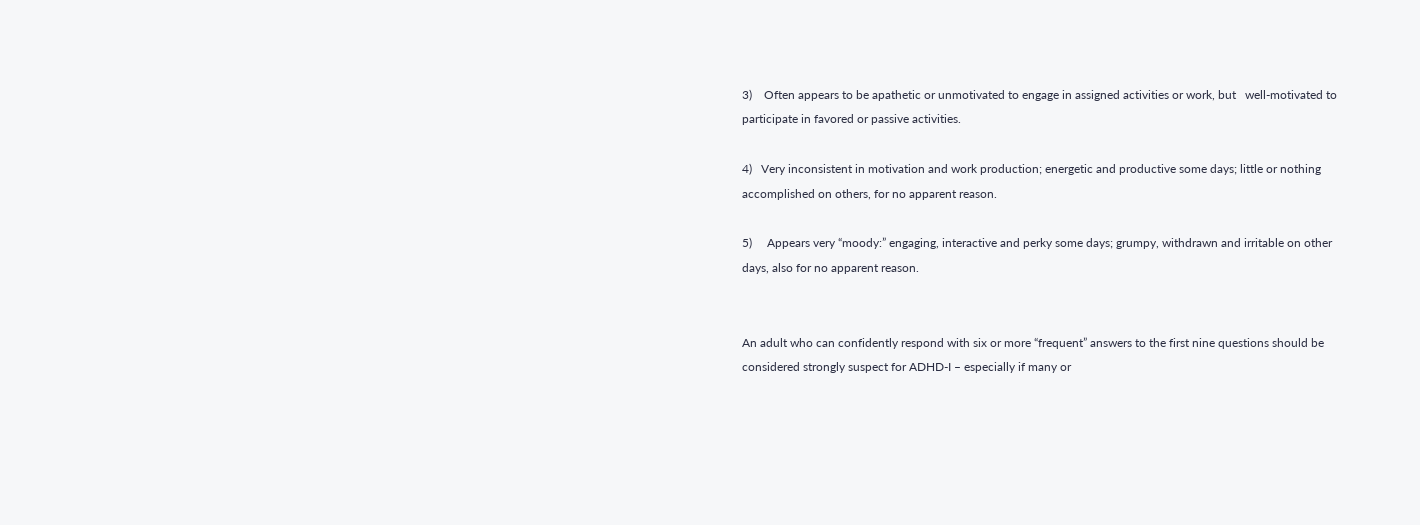3)    Often appears to be apathetic or unmotivated to engage in assigned activities or work, but   well-motivated to participate in favored or passive activities.

4)   Very inconsistent in motivation and work production; energetic and productive some days; little or nothing accomplished on others, for no apparent reason.

5)     Appears very “moody:” engaging, interactive and perky some days; grumpy, withdrawn and irritable on other days, also for no apparent reason.


An adult who can confidently respond with six or more “frequent” answers to the first nine questions should be considered strongly suspect for ADHD-I – especially if many or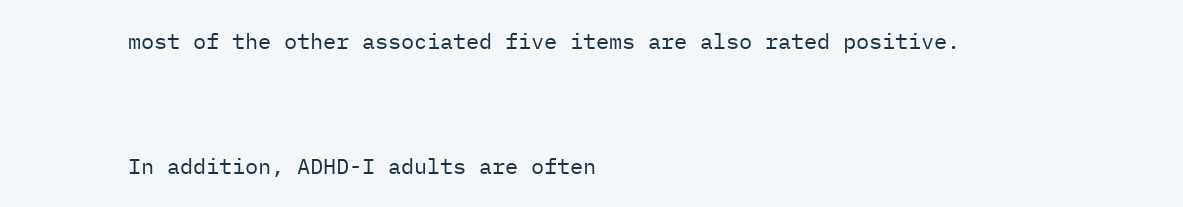most of the other associated five items are also rated positive.


In addition, ADHD-I adults are often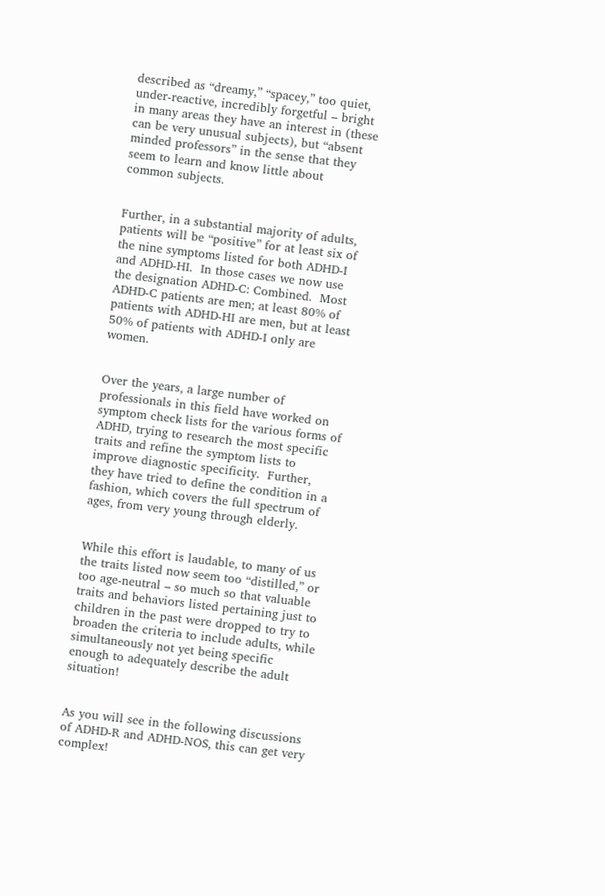described as “dreamy,” “spacey,” too quiet, under-reactive, incredibly forgetful – bright in many areas they have an interest in (these can be very unusual subjects), but “absent minded professors” in the sense that they seem to learn and know little about common subjects.


Further, in a substantial majority of adults, patients will be “positive” for at least six of the nine symptoms listed for both ADHD-I and ADHD-HI.  In those cases we now use the designation ADHD-C: Combined.  Most ADHD-C patients are men; at least 80% of patients with ADHD-HI are men, but at least 50% of patients with ADHD-I only are women.


Over the years, a large number of professionals in this field have worked on symptom check lists for the various forms of ADHD, trying to research the most specific traits and refine the symptom lists to improve diagnostic specificity.  Further, they have tried to define the condition in a fashion, which covers the full spectrum of ages, from very young through elderly.


While this effort is laudable, to many of us the traits listed now seem too “distilled,” or too age-neutral – so much so that valuable traits and behaviors listed pertaining just to children in the past were dropped to try to broaden the criteria to include adults, while simultaneously not yet being specific enough to adequately describe the adult situation!


As you will see in the following discussions of ADHD-R and ADHD-NOS, this can get very complex!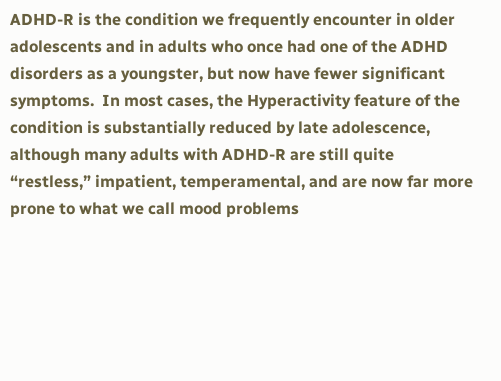ADHD-R is the condition we frequently encounter in older adolescents and in adults who once had one of the ADHD disorders as a youngster, but now have fewer significant symptoms.  In most cases, the Hyperactivity feature of the condition is substantially reduced by late adolescence, although many adults with ADHD-R are still quite “restless,” impatient, temperamental, and are now far more prone to what we call mood problems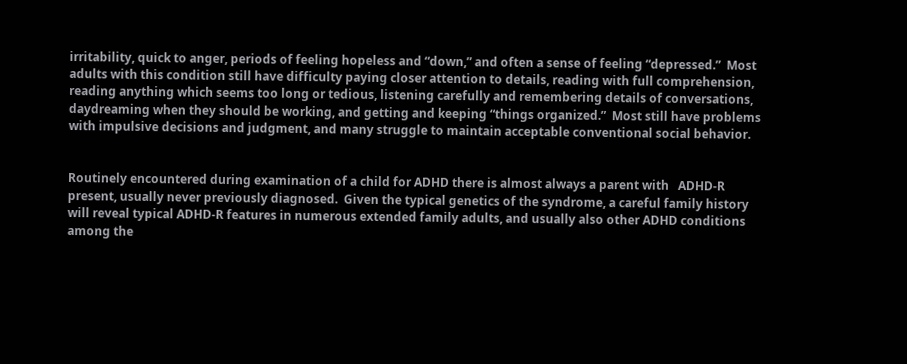irritability, quick to anger, periods of feeling hopeless and “down,” and often a sense of feeling “depressed.”  Most adults with this condition still have difficulty paying closer attention to details, reading with full comprehension, reading anything which seems too long or tedious, listening carefully and remembering details of conversations, daydreaming when they should be working, and getting and keeping “things organized.”  Most still have problems with impulsive decisions and judgment, and many struggle to maintain acceptable conventional social behavior.


Routinely encountered during examination of a child for ADHD there is almost always a parent with   ADHD-R present, usually never previously diagnosed.  Given the typical genetics of the syndrome, a careful family history will reveal typical ADHD-R features in numerous extended family adults, and usually also other ADHD conditions among the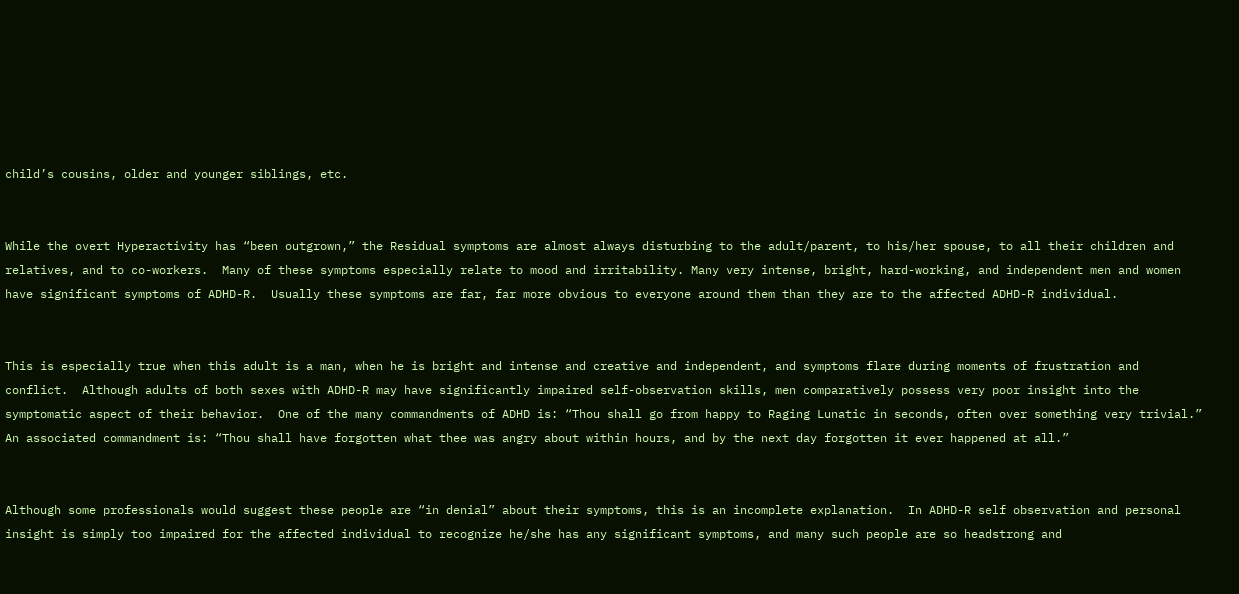child’s cousins, older and younger siblings, etc.


While the overt Hyperactivity has “been outgrown,” the Residual symptoms are almost always disturbing to the adult/parent, to his/her spouse, to all their children and relatives, and to co-workers.  Many of these symptoms especially relate to mood and irritability. Many very intense, bright, hard-working, and independent men and women have significant symptoms of ADHD-R.  Usually these symptoms are far, far more obvious to everyone around them than they are to the affected ADHD-R individual.


This is especially true when this adult is a man, when he is bright and intense and creative and independent, and symptoms flare during moments of frustration and conflict.  Although adults of both sexes with ADHD-R may have significantly impaired self-observation skills, men comparatively possess very poor insight into the symptomatic aspect of their behavior.  One of the many commandments of ADHD is: “Thou shall go from happy to Raging Lunatic in seconds, often over something very trivial.”  An associated commandment is: “Thou shall have forgotten what thee was angry about within hours, and by the next day forgotten it ever happened at all.”


Although some professionals would suggest these people are “in denial” about their symptoms, this is an incomplete explanation.  In ADHD-R self observation and personal insight is simply too impaired for the affected individual to recognize he/she has any significant symptoms, and many such people are so headstrong and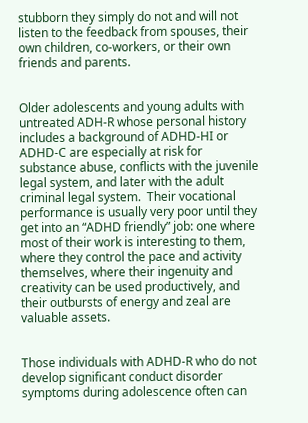stubborn they simply do not and will not listen to the feedback from spouses, their own children, co-workers, or their own friends and parents.


Older adolescents and young adults with untreated ADH-R whose personal history includes a background of ADHD-HI or ADHD-C are especially at risk for substance abuse, conflicts with the juvenile legal system, and later with the adult criminal legal system.  Their vocational performance is usually very poor until they get into an “ADHD friendly” job: one where most of their work is interesting to them, where they control the pace and activity themselves, where their ingenuity and creativity can be used productively, and their outbursts of energy and zeal are valuable assets.


Those individuals with ADHD-R who do not develop significant conduct disorder symptoms during adolescence often can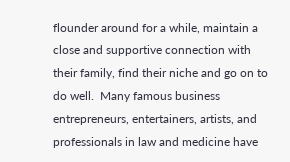flounder around for a while, maintain a close and supportive connection with their family, find their niche and go on to do well.  Many famous business entrepreneurs, entertainers, artists, and professionals in law and medicine have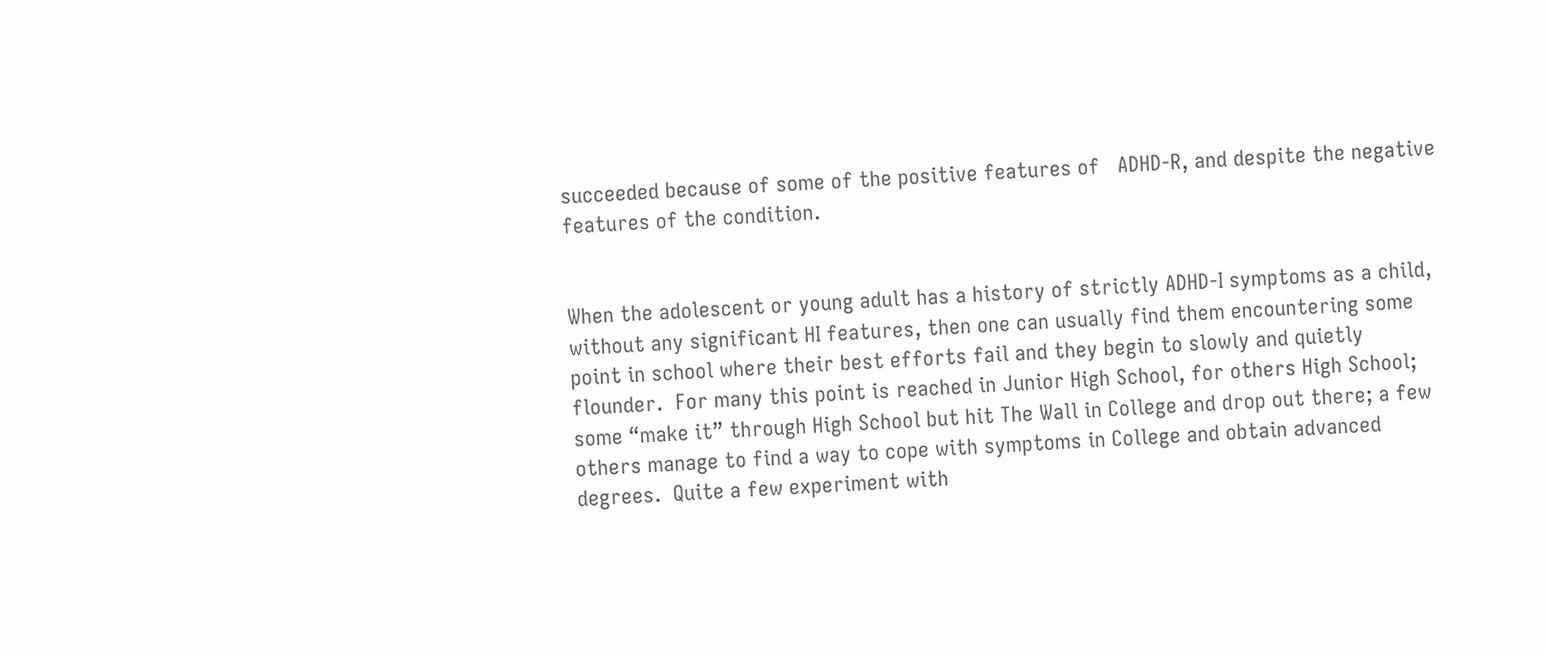succeeded because of some of the positive features of   ADHD-R, and despite the negative features of the condition.


When the adolescent or young adult has a history of strictly ADHD-I symptoms as a child, without any significant HI features, then one can usually find them encountering some point in school where their best efforts fail and they begin to slowly and quietly flounder.  For many this point is reached in Junior High School, for others High School; some “make it” through High School but hit The Wall in College and drop out there; a few others manage to find a way to cope with symptoms in College and obtain advanced degrees.  Quite a few experiment with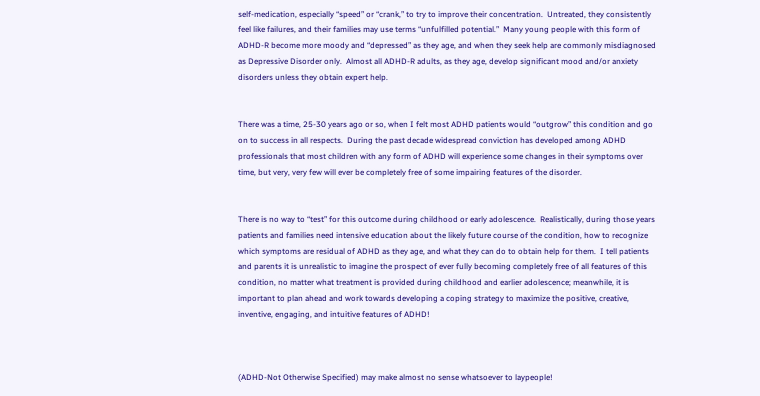self-medication, especially “speed” or “crank,” to try to improve their concentration.  Untreated, they consistently feel like failures, and their families may use terms “unfulfilled potential.”  Many young people with this form of ADHD-R become more moody and “depressed” as they age, and when they seek help are commonly misdiagnosed as Depressive Disorder only.  Almost all ADHD-R adults, as they age, develop significant mood and/or anxiety disorders unless they obtain expert help.


There was a time, 25-30 years ago or so, when I felt most ADHD patients would “outgrow” this condition and go on to success in all respects.  During the past decade widespread conviction has developed among ADHD professionals that most children with any form of ADHD will experience some changes in their symptoms over time, but very, very few will ever be completely free of some impairing features of the disorder.


There is no way to “test” for this outcome during childhood or early adolescence.  Realistically, during those years patients and families need intensive education about the likely future course of the condition, how to recognize which symptoms are residual of ADHD as they age, and what they can do to obtain help for them.  I tell patients and parents it is unrealistic to imagine the prospect of ever fully becoming completely free of all features of this condition, no matter what treatment is provided during childhood and earlier adolescence; meanwhile, it is important to plan ahead and work towards developing a coping strategy to maximize the positive, creative, inventive, engaging, and intuitive features of ADHD!



(ADHD-Not Otherwise Specified) may make almost no sense whatsoever to laypeople!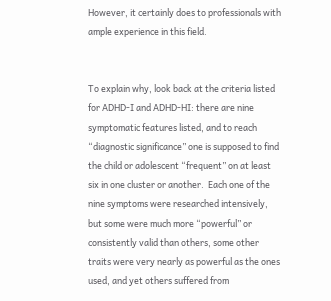However, it certainly does to professionals with ample experience in this field.


To explain why, look back at the criteria listed for ADHD-I and ADHD-HI: there are nine symptomatic features listed, and to reach “diagnostic significance” one is supposed to find the child or adolescent “frequent” on at least six in one cluster or another.  Each one of the nine symptoms were researched intensively, but some were much more “powerful” or consistently valid than others, some other traits were very nearly as powerful as the ones used, and yet others suffered from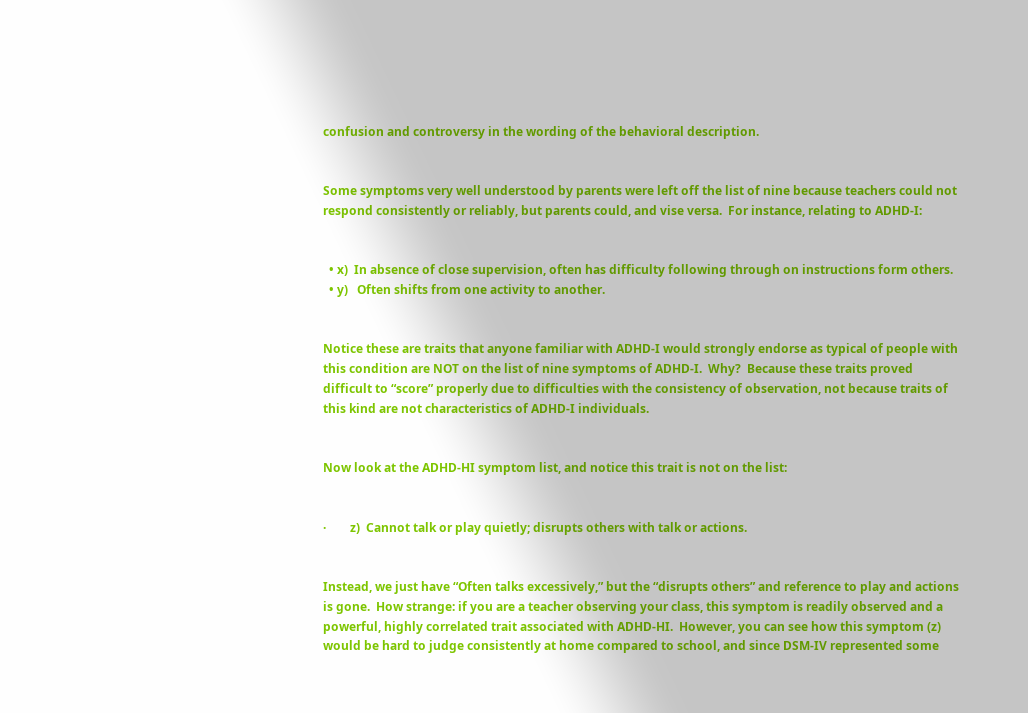confusion and controversy in the wording of the behavioral description.


Some symptoms very well understood by parents were left off the list of nine because teachers could not respond consistently or reliably, but parents could, and vise versa.  For instance, relating to ADHD-I:


  • x)  In absence of close supervision, often has difficulty following through on instructions form others.
  • y)   Often shifts from one activity to another.


Notice these are traits that anyone familiar with ADHD-I would strongly endorse as typical of people with this condition are NOT on the list of nine symptoms of ADHD-I.  Why?  Because these traits proved difficult to “score” properly due to difficulties with the consistency of observation, not because traits of this kind are not characteristics of ADHD-I individuals.


Now look at the ADHD-HI symptom list, and notice this trait is not on the list:


·        z)  Cannot talk or play quietly; disrupts others with talk or actions.


Instead, we just have “Often talks excessively,” but the “disrupts others” and reference to play and actions is gone.  How strange: if you are a teacher observing your class, this symptom is readily observed and a powerful, highly correlated trait associated with ADHD-HI.  However, you can see how this symptom (z) would be hard to judge consistently at home compared to school, and since DSM-IV represented some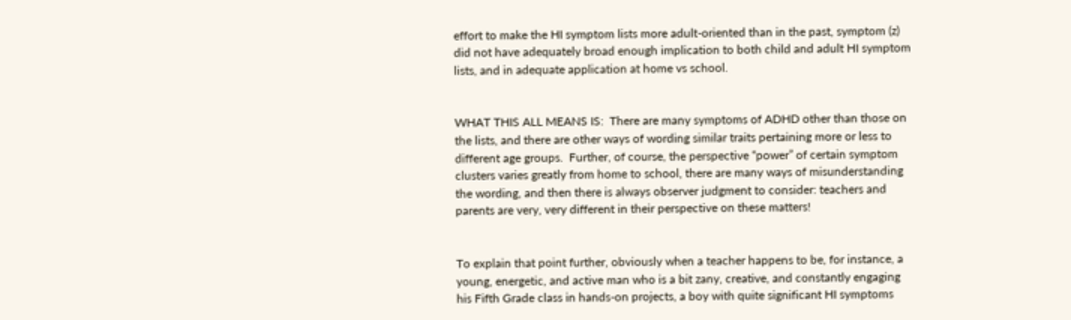effort to make the HI symptom lists more adult-oriented than in the past, symptom (z) did not have adequately broad enough implication to both child and adult HI symptom lists, and in adequate application at home vs school.


WHAT THIS ALL MEANS IS:  There are many symptoms of ADHD other than those on the lists, and there are other ways of wording similar traits pertaining more or less to different age groups.  Further, of course, the perspective “power” of certain symptom clusters varies greatly from home to school, there are many ways of misunderstanding the wording, and then there is always observer judgment to consider: teachers and parents are very, very different in their perspective on these matters!


To explain that point further, obviously when a teacher happens to be, for instance, a young, energetic, and active man who is a bit zany, creative, and constantly engaging his Fifth Grade class in hands-on projects, a boy with quite significant HI symptoms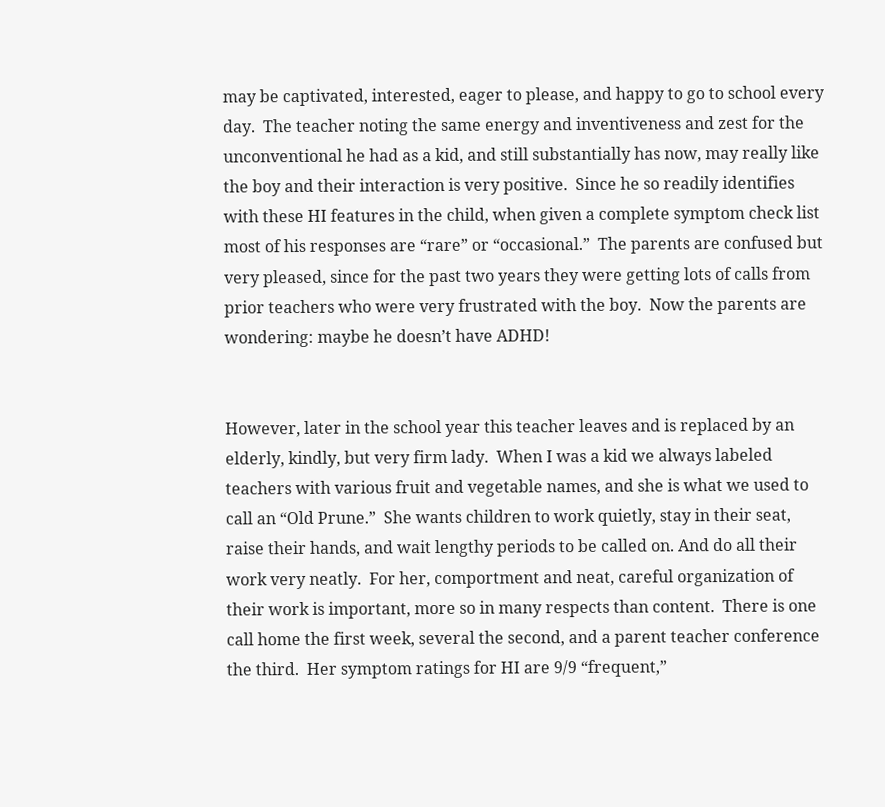may be captivated, interested, eager to please, and happy to go to school every day.  The teacher noting the same energy and inventiveness and zest for the unconventional he had as a kid, and still substantially has now, may really like the boy and their interaction is very positive.  Since he so readily identifies with these HI features in the child, when given a complete symptom check list most of his responses are “rare” or “occasional.”  The parents are confused but very pleased, since for the past two years they were getting lots of calls from prior teachers who were very frustrated with the boy.  Now the parents are wondering: maybe he doesn’t have ADHD!


However, later in the school year this teacher leaves and is replaced by an elderly, kindly, but very firm lady.  When I was a kid we always labeled teachers with various fruit and vegetable names, and she is what we used to call an “Old Prune.”  She wants children to work quietly, stay in their seat, raise their hands, and wait lengthy periods to be called on. And do all their work very neatly.  For her, comportment and neat, careful organization of their work is important, more so in many respects than content.  There is one call home the first week, several the second, and a parent teacher conference the third.  Her symptom ratings for HI are 9/9 “frequent,”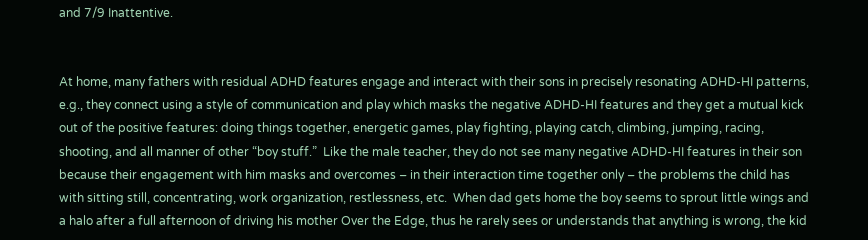and 7/9 Inattentive.


At home, many fathers with residual ADHD features engage and interact with their sons in precisely resonating ADHD-HI patterns, e.g., they connect using a style of communication and play which masks the negative ADHD-HI features and they get a mutual kick out of the positive features: doing things together, energetic games, play fighting, playing catch, climbing, jumping, racing, shooting, and all manner of other “boy stuff.”  Like the male teacher, they do not see many negative ADHD-HI features in their son because their engagement with him masks and overcomes – in their interaction time together only – the problems the child has with sitting still, concentrating, work organization, restlessness, etc.  When dad gets home the boy seems to sprout little wings and a halo after a full afternoon of driving his mother Over the Edge, thus he rarely sees or understands that anything is wrong, the kid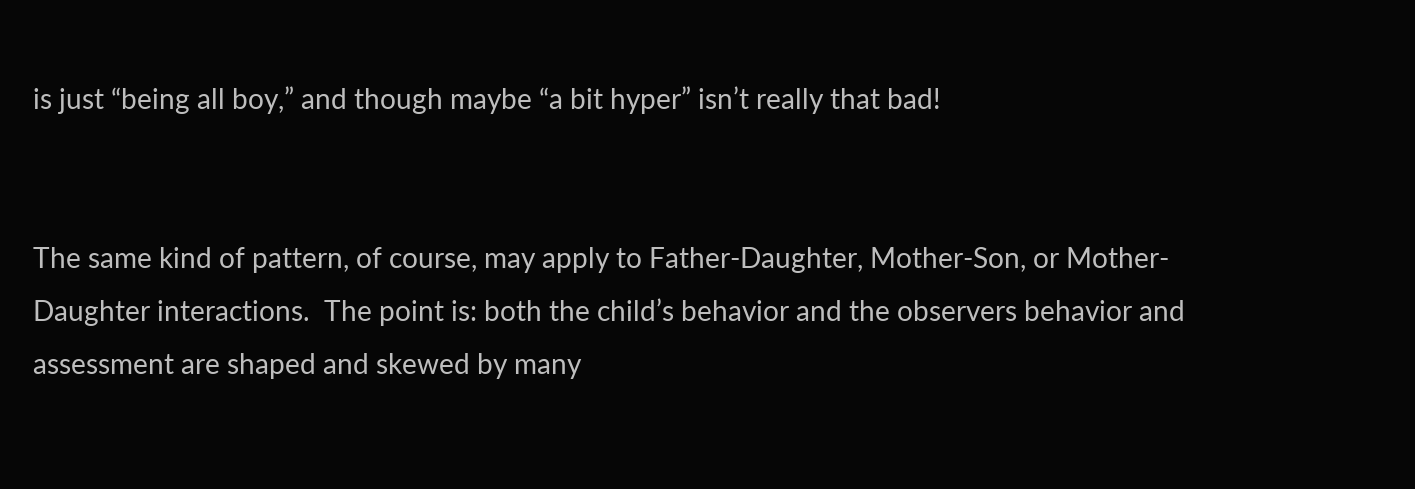is just “being all boy,” and though maybe “a bit hyper” isn’t really that bad!


The same kind of pattern, of course, may apply to Father-Daughter, Mother-Son, or Mother-Daughter interactions.  The point is: both the child’s behavior and the observers behavior and assessment are shaped and skewed by many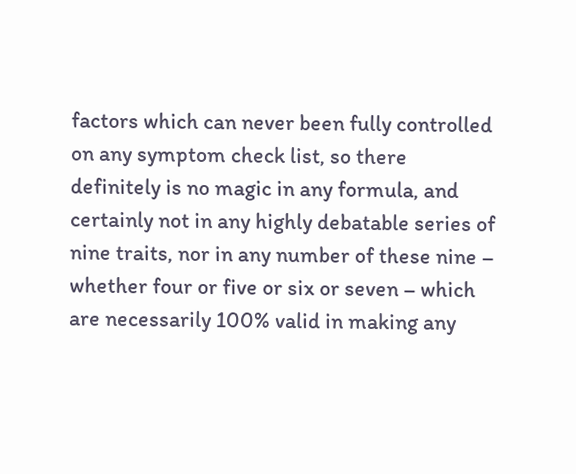factors which can never been fully controlled on any symptom check list, so there definitely is no magic in any formula, and certainly not in any highly debatable series of nine traits, nor in any number of these nine – whether four or five or six or seven – which are necessarily 100% valid in making any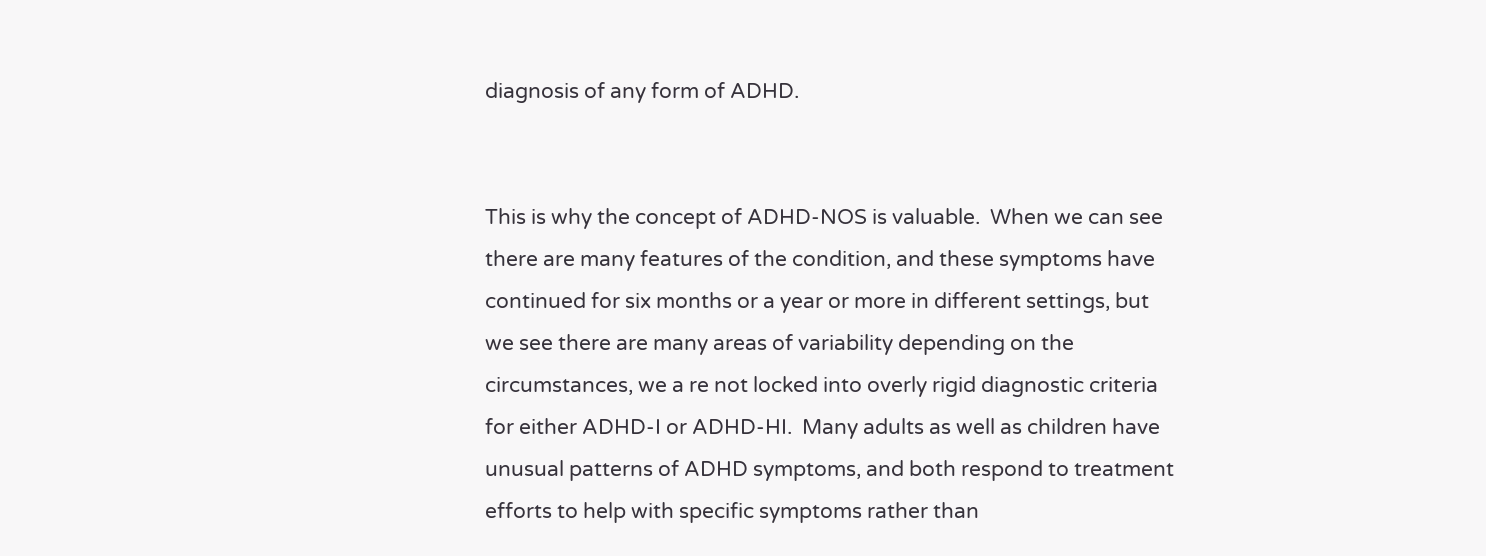diagnosis of any form of ADHD.


This is why the concept of ADHD-NOS is valuable.  When we can see there are many features of the condition, and these symptoms have continued for six months or a year or more in different settings, but we see there are many areas of variability depending on the circumstances, we a re not locked into overly rigid diagnostic criteria for either ADHD-I or ADHD-HI.  Many adults as well as children have unusual patterns of ADHD symptoms, and both respond to treatment efforts to help with specific symptoms rather than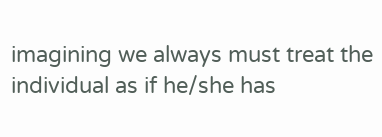imagining we always must treat the individual as if he/she has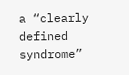a “clearly defined syndrome”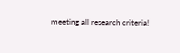meeting all research criteria!